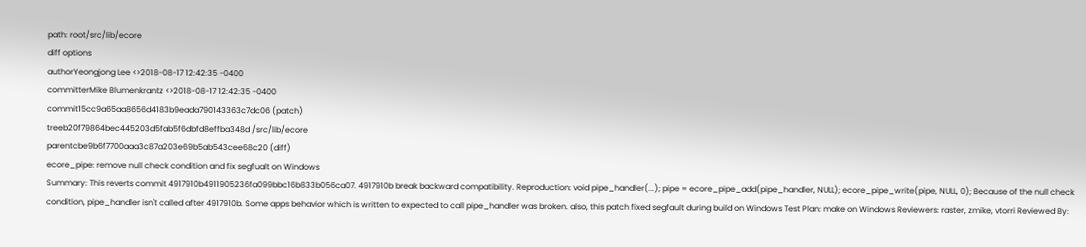path: root/src/lib/ecore
diff options
authorYeongjong Lee <>2018-08-17 12:42:35 -0400
committerMike Blumenkrantz <>2018-08-17 12:42:35 -0400
commit15cc9a65aa8656d4183b9eada790143363c7dc06 (patch)
treeb20f79864bec445203d5fab5f6dbfd8effba348d /src/lib/ecore
parentcbe9b6f7700aaa3c87a203e69b5ab543cee68c20 (diff)
ecore_pipe: remove null check condition and fix segfualt on Windows
Summary: This reverts commit 4917910b4911905236fa099bbc16b833b056ca07. 4917910b break backward compatibility. Reproduction: void pipe_handler(...); pipe = ecore_pipe_add(pipe_handler, NULL); ecore_pipe_write(pipe, NULL, 0); Because of the null check condition, pipe_handler isn't called after 4917910b. Some apps behavior which is written to expected to call pipe_handler was broken. also, this patch fixed segfault during build on Windows Test Plan: make on Windows Reviewers: raster, zmike, vtorri Reviewed By: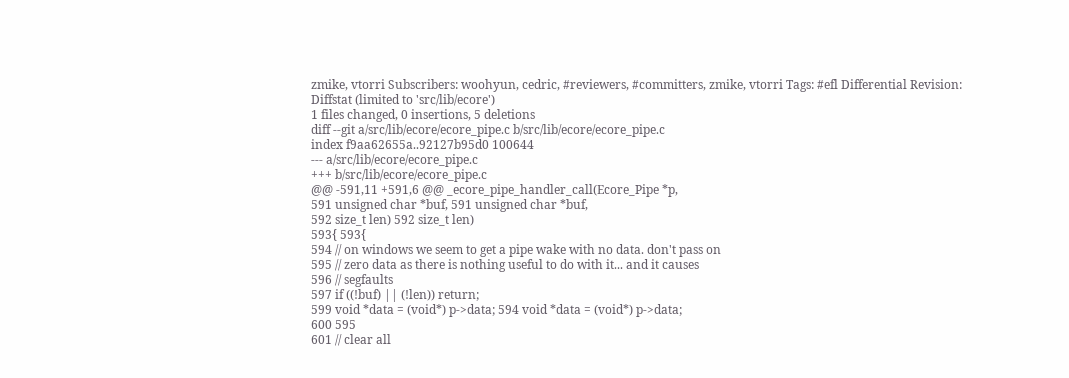zmike, vtorri Subscribers: woohyun, cedric, #reviewers, #committers, zmike, vtorri Tags: #efl Differential Revision:
Diffstat (limited to 'src/lib/ecore')
1 files changed, 0 insertions, 5 deletions
diff --git a/src/lib/ecore/ecore_pipe.c b/src/lib/ecore/ecore_pipe.c
index f9aa62655a..92127b95d0 100644
--- a/src/lib/ecore/ecore_pipe.c
+++ b/src/lib/ecore/ecore_pipe.c
@@ -591,11 +591,6 @@ _ecore_pipe_handler_call(Ecore_Pipe *p,
591 unsigned char *buf, 591 unsigned char *buf,
592 size_t len) 592 size_t len)
593{ 593{
594 // on windows we seem to get a pipe wake with no data. don't pass on
595 // zero data as there is nothing useful to do with it... and it causes
596 // segfaults
597 if ((!buf) || (!len)) return;
599 void *data = (void*) p->data; 594 void *data = (void*) p->data;
600 595
601 // clear all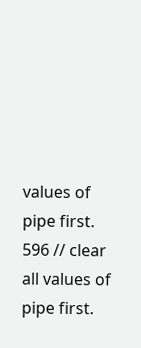values of pipe first. 596 // clear all values of pipe first.